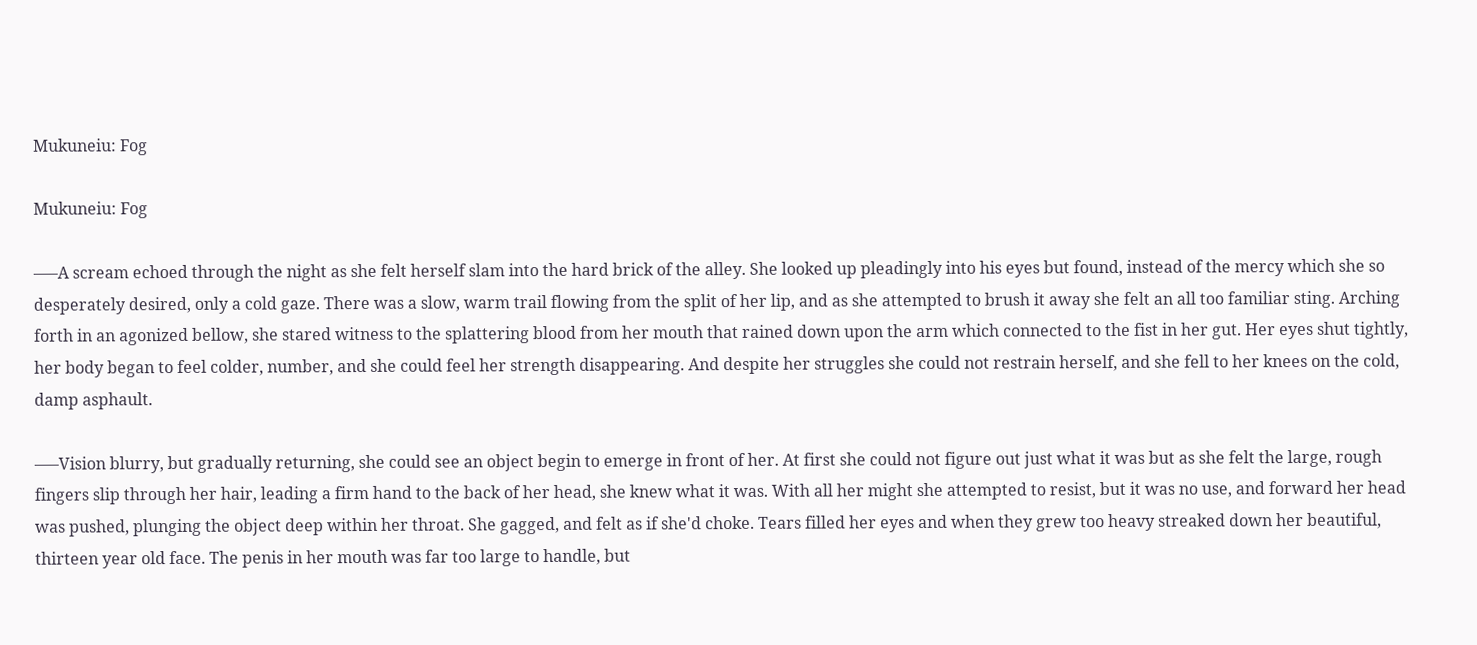Mukuneiu: Fog

Mukuneiu: Fog

—–A scream echoed through the night as she felt herself slam into the hard brick of the alley. She looked up pleadingly into his eyes but found, instead of the mercy which she so desperately desired, only a cold gaze. There was a slow, warm trail flowing from the split of her lip, and as she attempted to brush it away she felt an all too familiar sting. Arching forth in an agonized bellow, she stared witness to the splattering blood from her mouth that rained down upon the arm which connected to the fist in her gut. Her eyes shut tightly, her body began to feel colder, number, and she could feel her strength disappearing. And despite her struggles she could not restrain herself, and she fell to her knees on the cold, damp asphault.

—–Vision blurry, but gradually returning, she could see an object begin to emerge in front of her. At first she could not figure out just what it was but as she felt the large, rough fingers slip through her hair, leading a firm hand to the back of her head, she knew what it was. With all her might she attempted to resist, but it was no use, and forward her head was pushed, plunging the object deep within her throat. She gagged, and felt as if she'd choke. Tears filled her eyes and when they grew too heavy streaked down her beautiful, thirteen year old face. The penis in her mouth was far too large to handle, but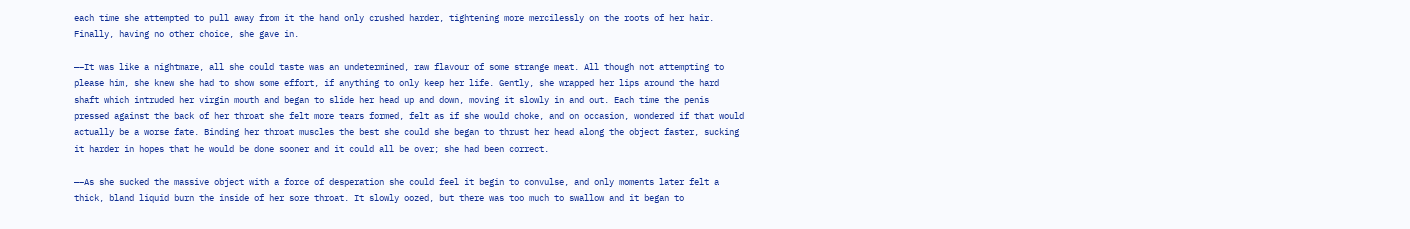each time she attempted to pull away from it the hand only crushed harder, tightening more mercilessly on the roots of her hair. Finally, having no other choice, she gave in.

—–It was like a nightmare, all she could taste was an undetermined, raw flavour of some strange meat. All though not attempting to please him, she knew she had to show some effort, if anything to only keep her life. Gently, she wrapped her lips around the hard shaft which intruded her virgin mouth and began to slide her head up and down, moving it slowly in and out. Each time the penis pressed against the back of her throat she felt more tears formed, felt as if she would choke, and on occasion, wondered if that would actually be a worse fate. Binding her throat muscles the best she could she began to thrust her head along the object faster, sucking it harder in hopes that he would be done sooner and it could all be over; she had been correct.

—–As she sucked the massive object with a force of desperation she could feel it begin to convulse, and only moments later felt a thick, bland liquid burn the inside of her sore throat. It slowly oozed, but there was too much to swallow and it began to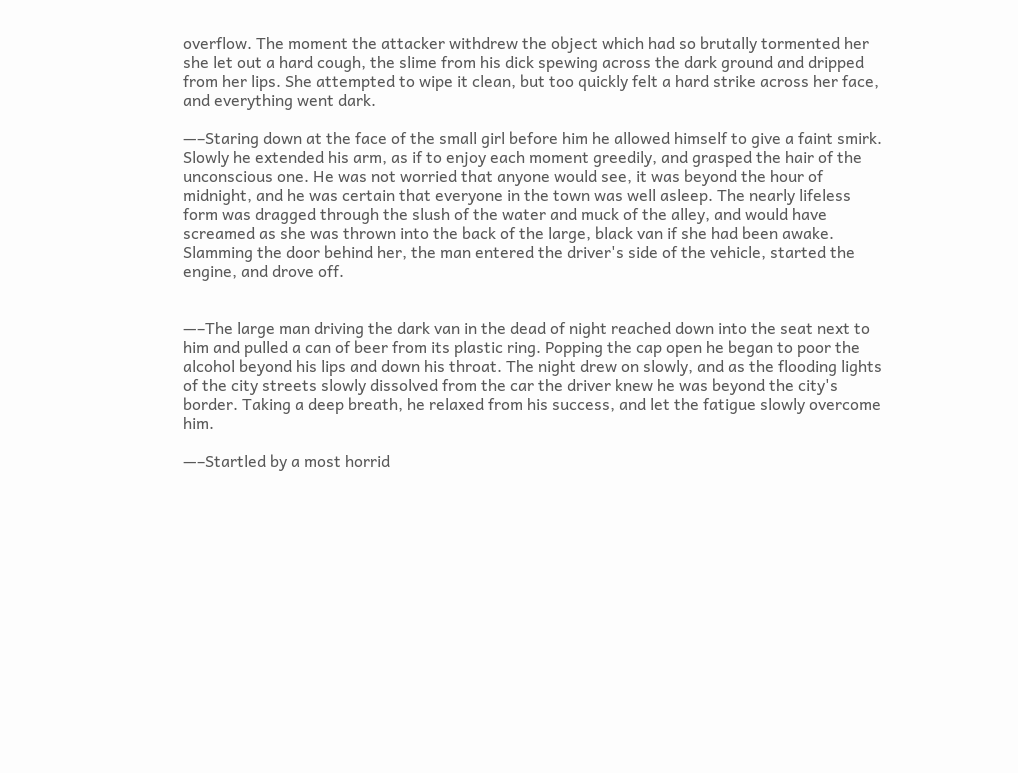overflow. The moment the attacker withdrew the object which had so brutally tormented her she let out a hard cough, the slime from his dick spewing across the dark ground and dripped from her lips. She attempted to wipe it clean, but too quickly felt a hard strike across her face, and everything went dark.

—–Staring down at the face of the small girl before him he allowed himself to give a faint smirk. Slowly he extended his arm, as if to enjoy each moment greedily, and grasped the hair of the unconscious one. He was not worried that anyone would see, it was beyond the hour of midnight, and he was certain that everyone in the town was well asleep. The nearly lifeless form was dragged through the slush of the water and muck of the alley, and would have screamed as she was thrown into the back of the large, black van if she had been awake. Slamming the door behind her, the man entered the driver's side of the vehicle, started the engine, and drove off.


—–The large man driving the dark van in the dead of night reached down into the seat next to him and pulled a can of beer from its plastic ring. Popping the cap open he began to poor the alcohol beyond his lips and down his throat. The night drew on slowly, and as the flooding lights of the city streets slowly dissolved from the car the driver knew he was beyond the city's border. Taking a deep breath, he relaxed from his success, and let the fatigue slowly overcome him.

—–Startled by a most horrid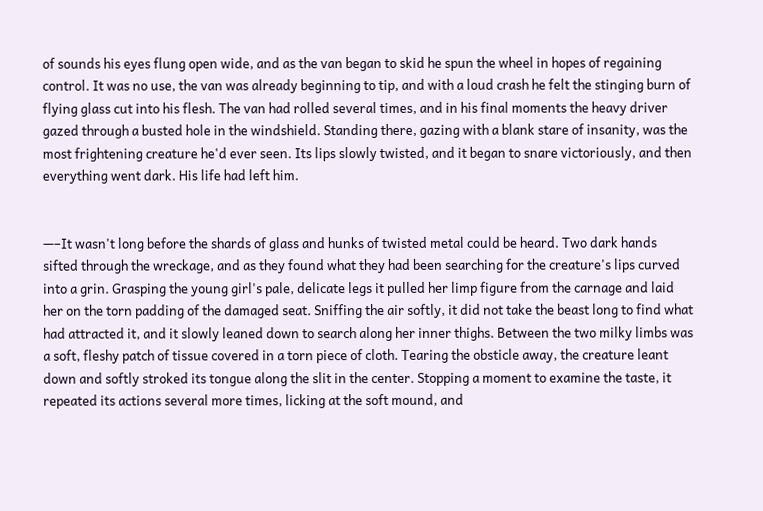of sounds his eyes flung open wide, and as the van began to skid he spun the wheel in hopes of regaining control. It was no use, the van was already beginning to tip, and with a loud crash he felt the stinging burn of flying glass cut into his flesh. The van had rolled several times, and in his final moments the heavy driver gazed through a busted hole in the windshield. Standing there, gazing with a blank stare of insanity, was the most frightening creature he'd ever seen. Its lips slowly twisted, and it began to snare victoriously, and then everything went dark. His life had left him.


—–It wasn't long before the shards of glass and hunks of twisted metal could be heard. Two dark hands sifted through the wreckage, and as they found what they had been searching for the creature's lips curved into a grin. Grasping the young girl's pale, delicate legs it pulled her limp figure from the carnage and laid her on the torn padding of the damaged seat. Sniffing the air softly, it did not take the beast long to find what had attracted it, and it slowly leaned down to search along her inner thighs. Between the two milky limbs was a soft, fleshy patch of tissue covered in a torn piece of cloth. Tearing the obsticle away, the creature leant down and softly stroked its tongue along the slit in the center. Stopping a moment to examine the taste, it repeated its actions several more times, licking at the soft mound, and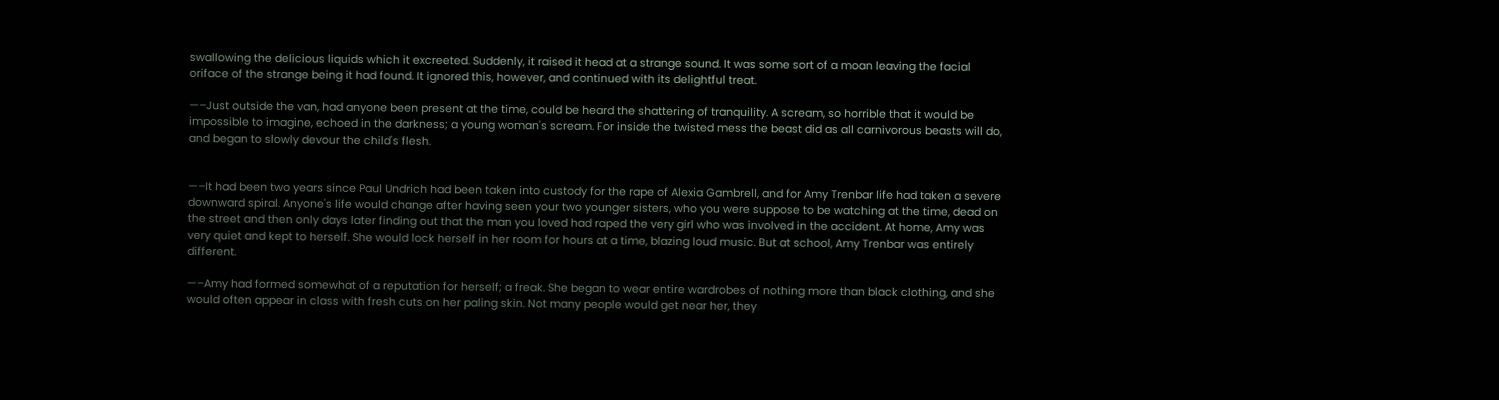swallowing the delicious liquids which it excreeted. Suddenly, it raised it head at a strange sound. It was some sort of a moan leaving the facial oriface of the strange being it had found. It ignored this, however, and continued with its delightful treat.

—–Just outside the van, had anyone been present at the time, could be heard the shattering of tranquility. A scream, so horrible that it would be impossible to imagine, echoed in the darkness; a young woman's scream. For inside the twisted mess the beast did as all carnivorous beasts will do, and began to slowly devour the child's flesh.


—–It had been two years since Paul Undrich had been taken into custody for the rape of Alexia Gambrell, and for Amy Trenbar life had taken a severe downward spiral. Anyone's life would change after having seen your two younger sisters, who you were suppose to be watching at the time, dead on the street and then only days later finding out that the man you loved had raped the very girl who was involved in the accident. At home, Amy was very quiet and kept to herself. She would lock herself in her room for hours at a time, blazing loud music. But at school, Amy Trenbar was entirely different.

—–Amy had formed somewhat of a reputation for herself; a freak. She began to wear entire wardrobes of nothing more than black clothing, and she would often appear in class with fresh cuts on her paling skin. Not many people would get near her, they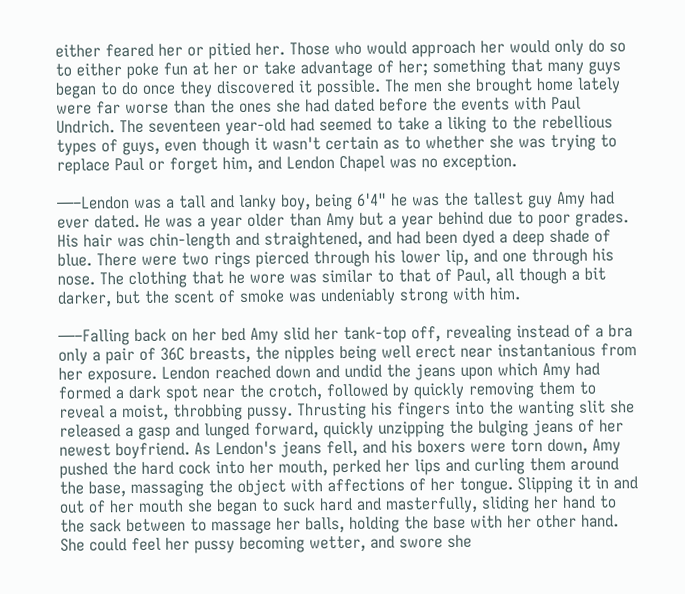either feared her or pitied her. Those who would approach her would only do so to either poke fun at her or take advantage of her; something that many guys began to do once they discovered it possible. The men she brought home lately were far worse than the ones she had dated before the events with Paul Undrich. The seventeen year-old had seemed to take a liking to the rebellious types of guys, even though it wasn't certain as to whether she was trying to replace Paul or forget him, and Lendon Chapel was no exception.

—–Lendon was a tall and lanky boy, being 6'4" he was the tallest guy Amy had ever dated. He was a year older than Amy but a year behind due to poor grades. His hair was chin-length and straightened, and had been dyed a deep shade of blue. There were two rings pierced through his lower lip, and one through his nose. The clothing that he wore was similar to that of Paul, all though a bit darker, but the scent of smoke was undeniably strong with him.

—–Falling back on her bed Amy slid her tank-top off, revealing instead of a bra only a pair of 36C breasts, the nipples being well erect near instantanious from her exposure. Lendon reached down and undid the jeans upon which Amy had formed a dark spot near the crotch, followed by quickly removing them to reveal a moist, throbbing pussy. Thrusting his fingers into the wanting slit she released a gasp and lunged forward, quickly unzipping the bulging jeans of her newest boyfriend. As Lendon's jeans fell, and his boxers were torn down, Amy pushed the hard cock into her mouth, perked her lips and curling them around the base, massaging the object with affections of her tongue. Slipping it in and out of her mouth she began to suck hard and masterfully, sliding her hand to the sack between to massage her balls, holding the base with her other hand. She could feel her pussy becoming wetter, and swore she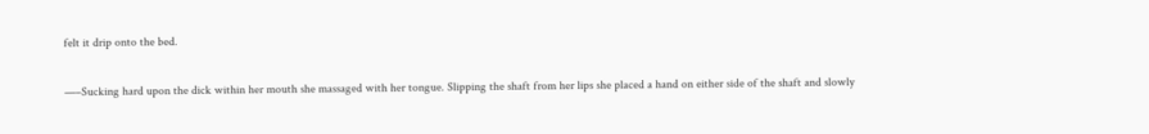felt it drip onto the bed.

—–Sucking hard upon the dick within her mouth she massaged with her tongue. Slipping the shaft from her lips she placed a hand on either side of the shaft and slowly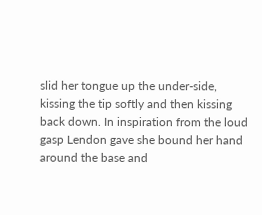slid her tongue up the under-side, kissing the tip softly and then kissing back down. In inspiration from the loud gasp Lendon gave she bound her hand around the base and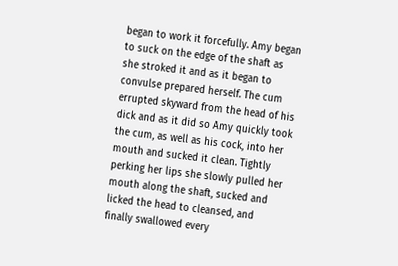began to work it forcefully. Amy began to suck on the edge of the shaft as she stroked it and as it began to convulse prepared herself. The cum errupted skyward from the head of his dick and as it did so Amy quickly took the cum, as well as his cock, into her mouth and sucked it clean. Tightly perking her lips she slowly pulled her mouth along the shaft, sucked and licked the head to cleansed, and finally swallowed every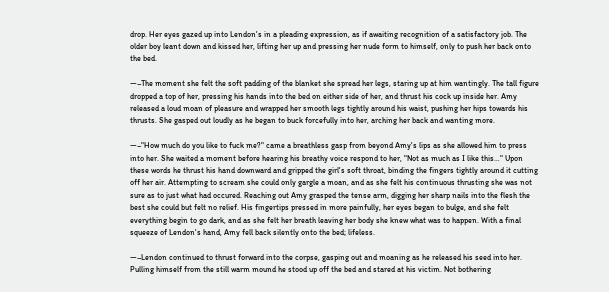drop. Her eyes gazed up into Lendon's in a pleading expression, as if awaiting recognition of a satisfactory job. The older boy leant down and kissed her, lifting her up and pressing her nude form to himself, only to push her back onto the bed.

—–The moment she felt the soft padding of the blanket she spread her legs, staring up at him wantingly. The tall figure dropped a top of her, pressing his hands into the bed on either side of her, and thrust his cock up inside her. Amy released a loud moan of pleasure and wrapped her smooth legs tightly around his waist, pushing her hips towards his thrusts. She gasped out loudly as he began to buck forcefully into her, arching her back and wanting more.

—–"How much do you like to fuck me?" came a breathless gasp from beyond Amy's lips as she allowed him to press into her. She waited a moment before hearing his breathy voice respond to her, "Not as much as I like this…" Upon these words he thrust his hand downward and gripped the girl's soft throat, binding the fingers tightly around it cutting off her air. Attempting to scream she could only gargle a moan, and as she felt his continuous thrusting she was not sure as to just what had occured. Reaching out Amy grasped the tense arm, digging her sharp nails into the flesh the best she could but felt no relief. His fingertips pressed in more painfully, her eyes began to bulge, and she felt everything begin to go dark, and as she felt her breath leaving her body she knew what was to happen. With a final squeeze of Lendon's hand, Amy fell back silently onto the bed; lifeless.

—–Lendon continued to thrust forward into the corpse, gasping out and moaning as he released his seed into her. Pulling himself from the still warm mound he stood up off the bed and stared at his victim. Not bothering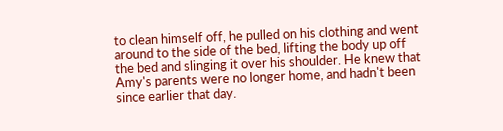to clean himself off, he pulled on his clothing and went around to the side of the bed, lifting the body up off the bed and slinging it over his shoulder. He knew that Amy's parents were no longer home, and hadn't been since earlier that day.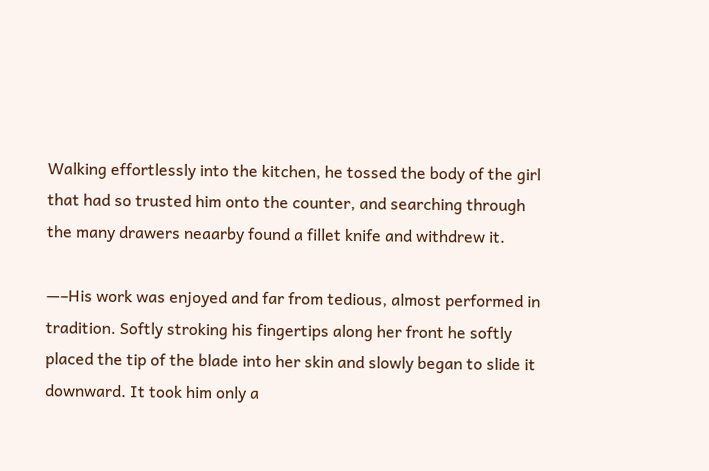Walking effortlessly into the kitchen, he tossed the body of the girl that had so trusted him onto the counter, and searching through the many drawers neaarby found a fillet knife and withdrew it.

—–His work was enjoyed and far from tedious, almost performed in tradition. Softly stroking his fingertips along her front he softly placed the tip of the blade into her skin and slowly began to slide it downward. It took him only a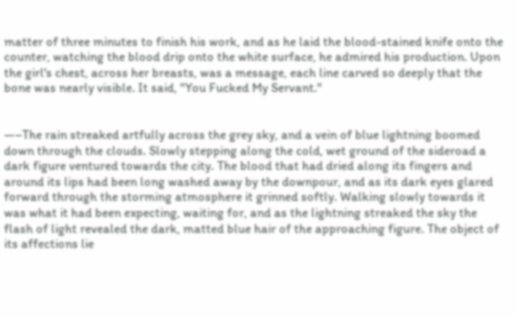matter of three minutes to finish his work, and as he laid the blood-stained knife onto the counter, watching the blood drip onto the white surface, he admired his production. Upon the girl's chest, across her breasts, was a message, each line carved so deeply that the bone was nearly visible. It said, "You Fucked My Servant."


—–The rain streaked artfully across the grey sky, and a vein of blue lightning boomed down through the clouds. Slowly stepping along the cold, wet ground of the sideroad a dark figure ventured towards the city. The blood that had dried along its fingers and around its lips had been long washed away by the downpour, and as its dark eyes glared forward through the storming atmosphere it grinned softly. Walking slowly towards it was what it had been expecting, waiting for, and as the lightning streaked the sky the flash of light revealed the dark, matted blue hair of the approaching figure. The object of its affections lie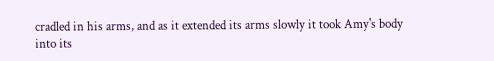cradled in his arms, and as it extended its arms slowly it took Amy's body into its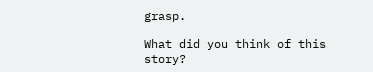grasp.

What did you think of this story?